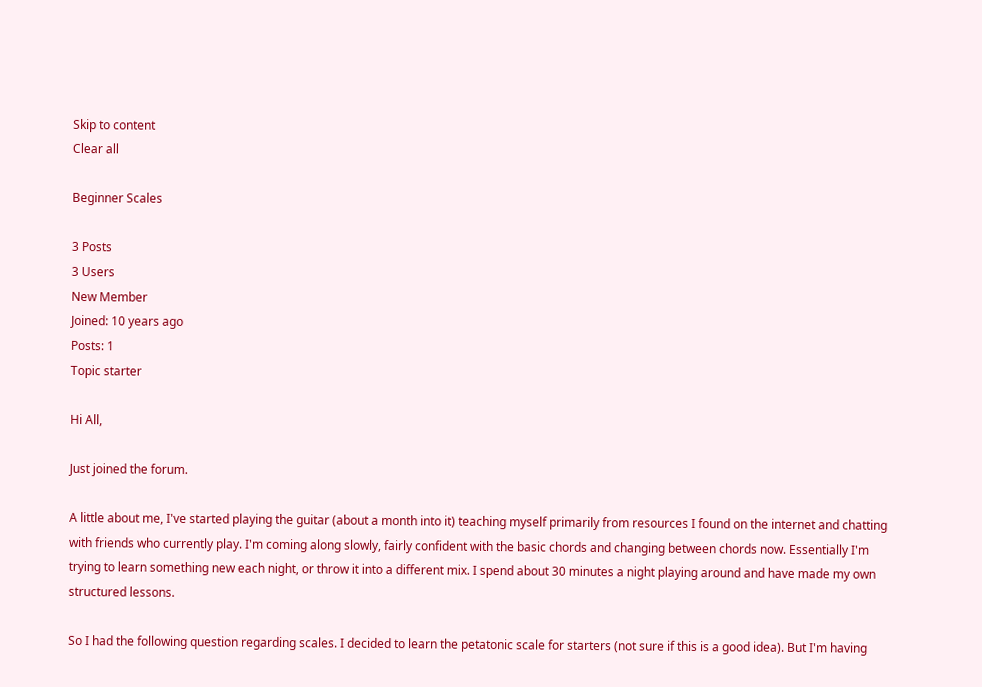Skip to content
Clear all

Beginner Scales

3 Posts
3 Users
New Member
Joined: 10 years ago
Posts: 1
Topic starter

Hi All,

Just joined the forum.

A little about me, I've started playing the guitar (about a month into it) teaching myself primarily from resources I found on the internet and chatting with friends who currently play. I'm coming along slowly, fairly confident with the basic chords and changing between chords now. Essentially I'm trying to learn something new each night, or throw it into a different mix. I spend about 30 minutes a night playing around and have made my own structured lessons.

So I had the following question regarding scales. I decided to learn the petatonic scale for starters (not sure if this is a good idea). But I'm having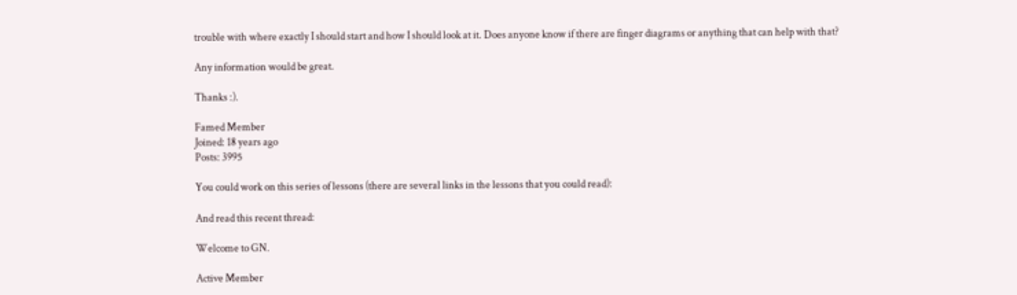trouble with where exactly I should start and how I should look at it. Does anyone know if there are finger diagrams or anything that can help with that?

Any information would be great.

Thanks :).

Famed Member
Joined: 18 years ago
Posts: 3995

You could work on this series of lessons (there are several links in the lessons that you could read):

And read this recent thread:

Welcome to GN.

Active Member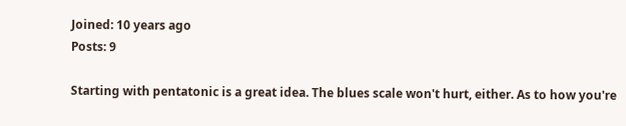Joined: 10 years ago
Posts: 9

Starting with pentatonic is a great idea. The blues scale won't hurt, either. As to how you're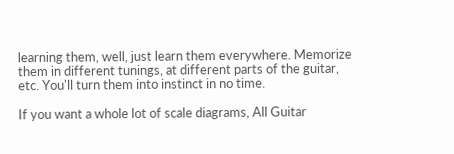learning them, well, just learn them everywhere. Memorize them in different tunings, at different parts of the guitar, etc. You'll turn them into instinct in no time.

If you want a whole lot of scale diagrams, All Guitar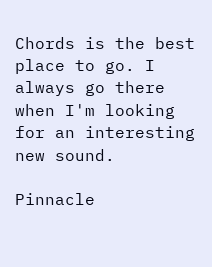Chords is the best place to go. I always go there when I'm looking for an interesting new sound.

Pinnacle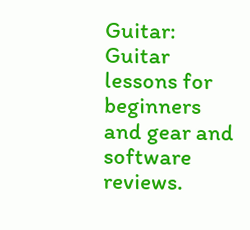Guitar: Guitar lessons for beginners and gear and software reviews.